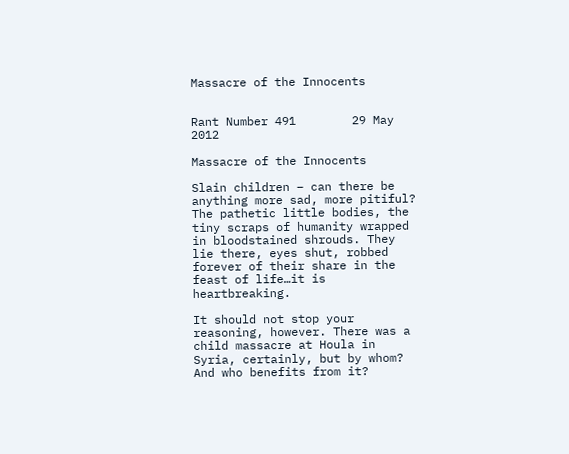Massacre of the Innocents


Rant Number 491        29 May 2012

Massacre of the Innocents

Slain children – can there be anything more sad, more pitiful? The pathetic little bodies, the tiny scraps of humanity wrapped in bloodstained shrouds. They lie there, eyes shut, robbed forever of their share in the feast of life…it is heartbreaking.

It should not stop your reasoning, however. There was a child massacre at Houla in Syria, certainly, but by whom? And who benefits from it?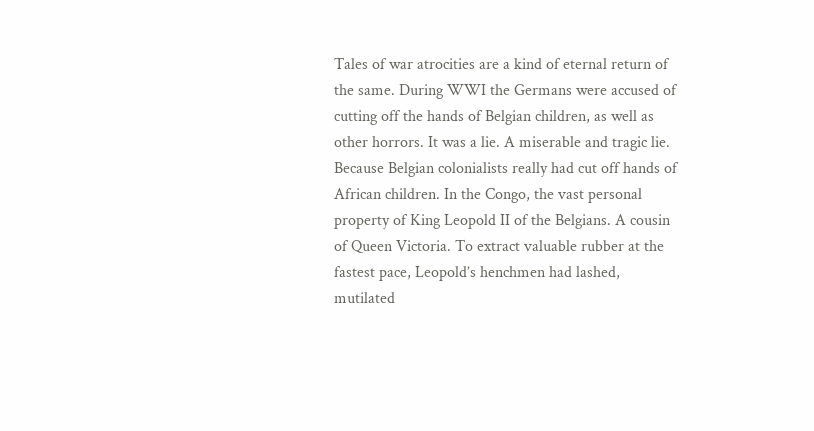Tales of war atrocities are a kind of eternal return of the same. During WWI the Germans were accused of cutting off the hands of Belgian children, as well as other horrors. It was a lie. A miserable and tragic lie. Because Belgian colonialists really had cut off hands of African children. In the Congo, the vast personal property of King Leopold II of the Belgians. A cousin of Queen Victoria. To extract valuable rubber at the fastest pace, Leopold’s henchmen had lashed, mutilated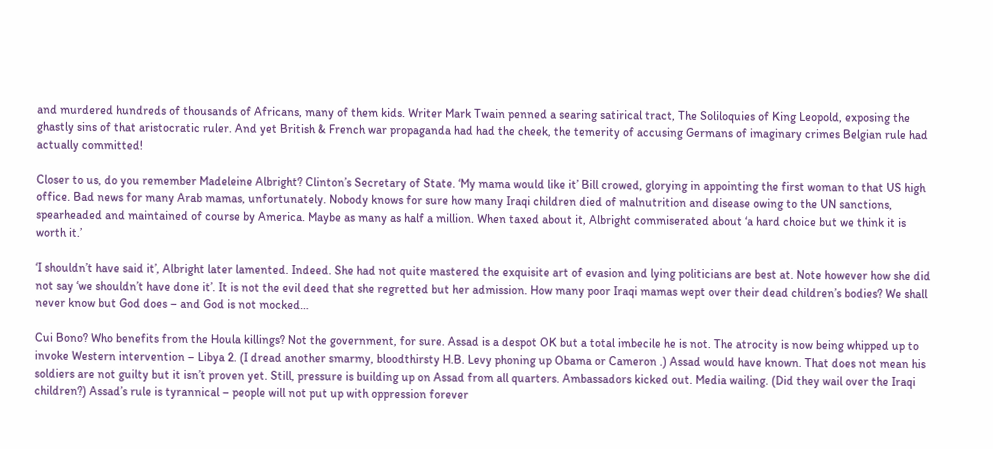and murdered hundreds of thousands of Africans, many of them kids. Writer Mark Twain penned a searing satirical tract, The Soliloquies of King Leopold, exposing the ghastly sins of that aristocratic ruler. And yet British & French war propaganda had had the cheek, the temerity of accusing Germans of imaginary crimes Belgian rule had actually committed!

Closer to us, do you remember Madeleine Albright? Clinton’s Secretary of State. ‘My mama would like it’ Bill crowed, glorying in appointing the first woman to that US high office. Bad news for many Arab mamas, unfortunately. Nobody knows for sure how many Iraqi children died of malnutrition and disease owing to the UN sanctions, spearheaded and maintained of course by America. Maybe as many as half a million. When taxed about it, Albright commiserated about ‘a hard choice but we think it is worth it.’

‘I shouldn’t have said it’, Albright later lamented. Indeed. She had not quite mastered the exquisite art of evasion and lying politicians are best at. Note however how she did not say ‘we shouldn’t have done it’. It is not the evil deed that she regretted but her admission. How many poor Iraqi mamas wept over their dead children’s bodies? We shall never know but God does – and God is not mocked…

Cui Bono? Who benefits from the Houla killings? Not the government, for sure. Assad is a despot OK but a total imbecile he is not. The atrocity is now being whipped up to invoke Western intervention – Libya 2. (I dread another smarmy, bloodthirsty H.B. Levy phoning up Obama or Cameron .) Assad would have known. That does not mean his soldiers are not guilty but it isn’t proven yet. Still, pressure is building up on Assad from all quarters. Ambassadors kicked out. Media wailing. (Did they wail over the Iraqi children?) Assad’s rule is tyrannical – people will not put up with oppression forever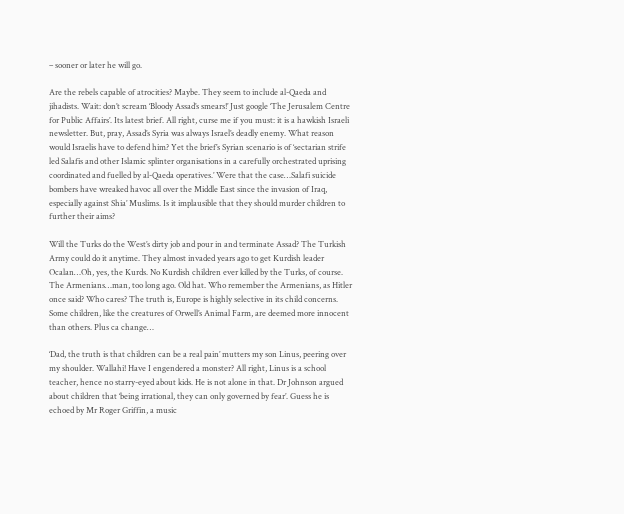– sooner or later he will go.

Are the rebels capable of atrocities? Maybe. They seem to include al-Qaeda and jihadists. Wait: don’t scream ‘Bloody Assad’s smears!’ Just google ‘The Jerusalem Centre for Public Affairs’. Its latest brief. All right, curse me if you must: it is a hawkish Israeli newsletter. But, pray, Assad’s Syria was always Israel’s deadly enemy. What reason would Israelis have to defend him? Yet the brief’s Syrian scenario is of ‘sectarian strife led Salafis and other Islamic splinter organisations in a carefully orchestrated uprising coordinated and fuelled by al-Qaeda operatives.’ Were that the case…Salafi suicide bombers have wreaked havoc all over the Middle East since the invasion of Iraq, especially against Shia’ Muslims. Is it implausible that they should murder children to further their aims?

Will the Turks do the West’s dirty job and pour in and terminate Assad? The Turkish Army could do it anytime. They almost invaded years ago to get Kurdish leader Ocalan…Oh, yes, the Kurds. No Kurdish children ever killed by the Turks, of course.  The Armenians…man, too long ago. Old hat. Who remember the Armenians, as Hitler once said? Who cares? The truth is, Europe is highly selective in its child concerns. Some children, like the creatures of Orwell’s Animal Farm, are deemed more innocent than others. Plus ca change…

‘Dad, the truth is that children can be a real pain’ mutters my son Linus, peering over my shoulder. Wallahi! Have I engendered a monster? All right, Linus is a school teacher, hence no starry-eyed about kids. He is not alone in that. Dr Johnson argued about children that ‘being irrational, they can only governed by fear’. Guess he is echoed by Mr Roger Griffin, a music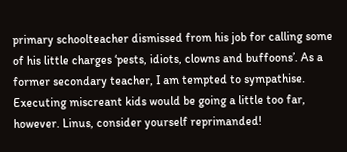primary schoolteacher dismissed from his job for calling some of his little charges ‘pests, idiots, clowns and buffoons’. As a former secondary teacher, I am tempted to sympathise. Executing miscreant kids would be going a little too far, however. Linus, consider yourself reprimanded!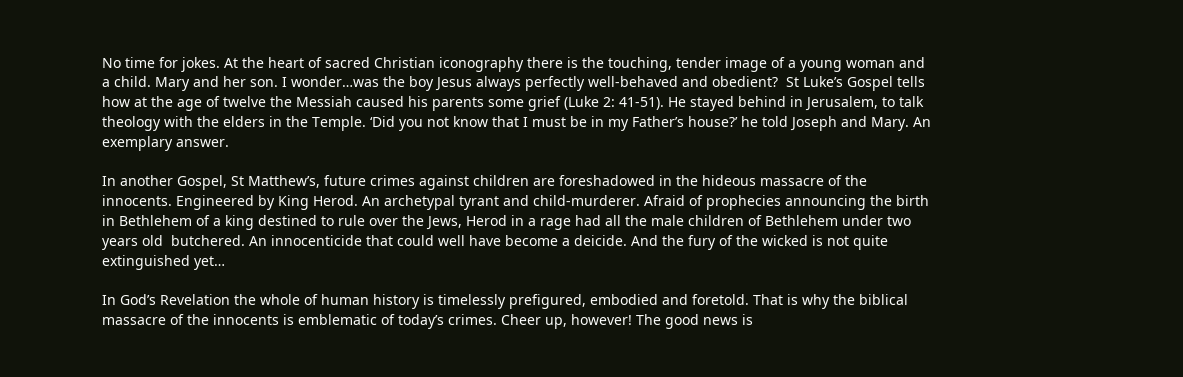No time for jokes. At the heart of sacred Christian iconography there is the touching, tender image of a young woman and a child. Mary and her son. I wonder…was the boy Jesus always perfectly well-behaved and obedient?  St Luke’s Gospel tells how at the age of twelve the Messiah caused his parents some grief (Luke 2: 41-51). He stayed behind in Jerusalem, to talk theology with the elders in the Temple. ‘Did you not know that I must be in my Father’s house?’ he told Joseph and Mary. An exemplary answer.

In another Gospel, St Matthew’s, future crimes against children are foreshadowed in the hideous massacre of the innocents. Engineered by King Herod. An archetypal tyrant and child-murderer. Afraid of prophecies announcing the birth in Bethlehem of a king destined to rule over the Jews, Herod in a rage had all the male children of Bethlehem under two years old  butchered. An innocenticide that could well have become a deicide. And the fury of the wicked is not quite extinguished yet…

In God’s Revelation the whole of human history is timelessly prefigured, embodied and foretold. That is why the biblical massacre of the innocents is emblematic of today’s crimes. Cheer up, however! The good news is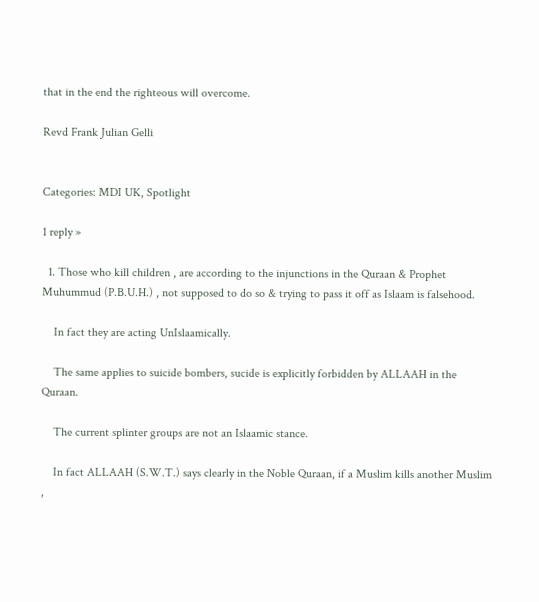that in the end the righteous will overcome.

Revd Frank Julian Gelli


Categories: MDI UK, Spotlight

1 reply »

  1. Those who kill children , are according to the injunctions in the Quraan & Prophet Muhummud (P.B.U.H.) , not supposed to do so & trying to pass it off as Islaam is falsehood.

    In fact they are acting UnIslaamically.

    The same applies to suicide bombers, sucide is explicitly forbidden by ALLAAH in the Quraan.

    The current splinter groups are not an Islaamic stance.

    In fact ALLAAH (S.W.T.) says clearly in the Noble Quraan, if a Muslim kills another Muslim ,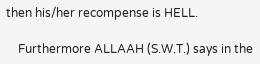then his/her recompense is HELL.

    Furthermore ALLAAH (S.W.T.) says in the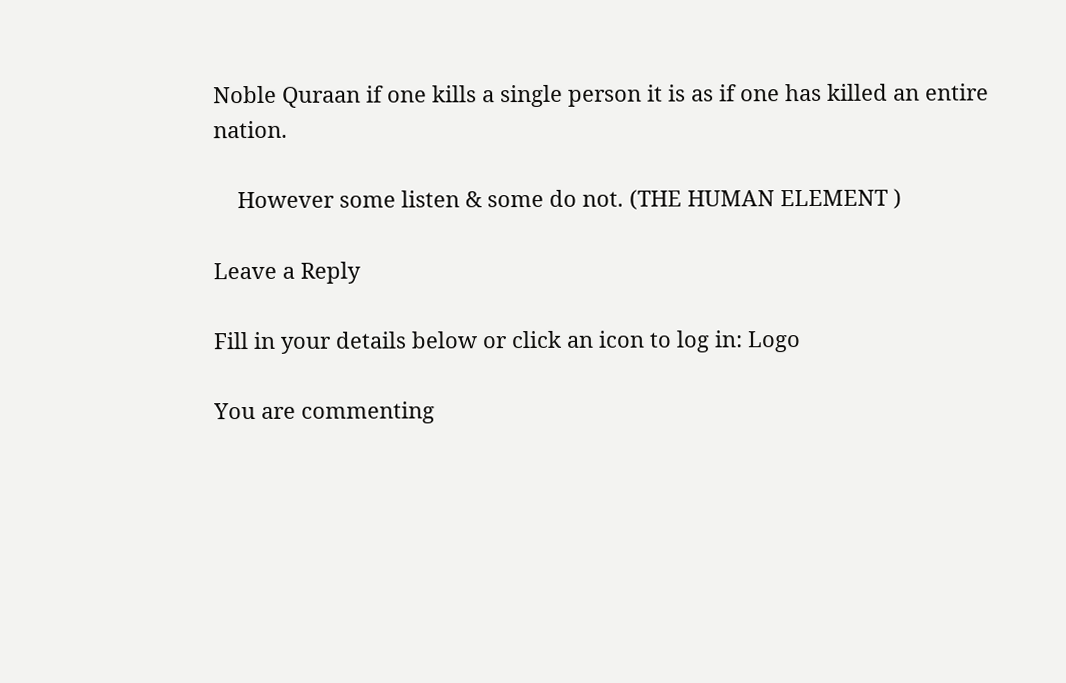Noble Quraan if one kills a single person it is as if one has killed an entire nation.

    However some listen & some do not. (THE HUMAN ELEMENT )

Leave a Reply

Fill in your details below or click an icon to log in: Logo

You are commenting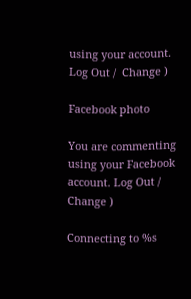using your account. Log Out /  Change )

Facebook photo

You are commenting using your Facebook account. Log Out /  Change )

Connecting to %s